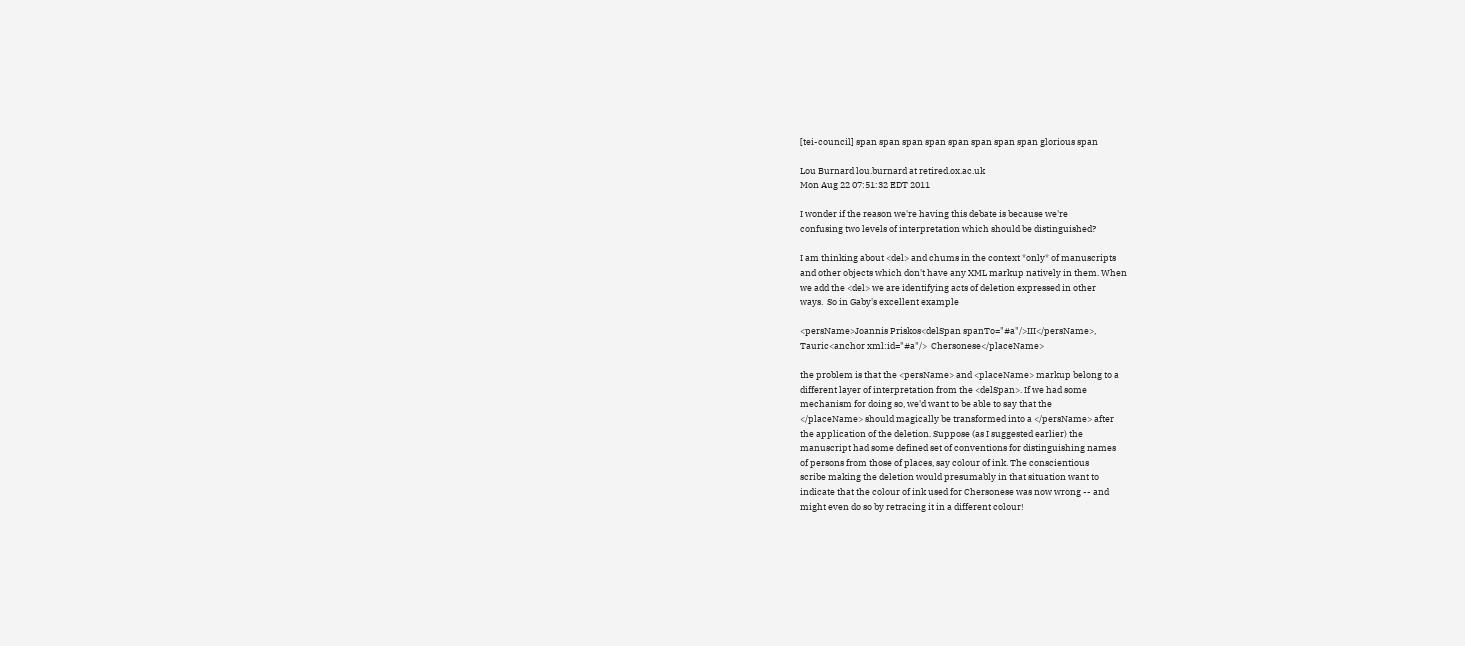[tei-council] span span span span span span span span glorious span

Lou Burnard lou.burnard at retired.ox.ac.uk
Mon Aug 22 07:51:32 EDT 2011

I wonder if the reason we're having this debate is because we're
confusing two levels of interpretation which should be distinguished?

I am thinking about <del> and chums in the context *only* of manuscripts
and other objects which don't have any XML markup natively in them. When
we add the <del> we are identifying acts of deletion expressed in other
ways.  So in Gaby's excellent example

<persName>Joannis Priskos<delSpan spanTo="#a"/>III</persName>,
Tauric<anchor xml:id="#a"/>  Chersonese</placeName>

the problem is that the <persName> and <placeName> markup belong to a
different layer of interpretation from the <delSpan>. If we had some
mechanism for doing so, we'd want to be able to say that the
</placeName> should magically be transformed into a </persName> after
the application of the deletion. Suppose (as I suggested earlier) the
manuscript had some defined set of conventions for distinguishing names
of persons from those of places, say colour of ink. The conscientious
scribe making the deletion would presumably in that situation want to
indicate that the colour of ink used for Chersonese was now wrong -- and
might even do so by retracing it in a different colour!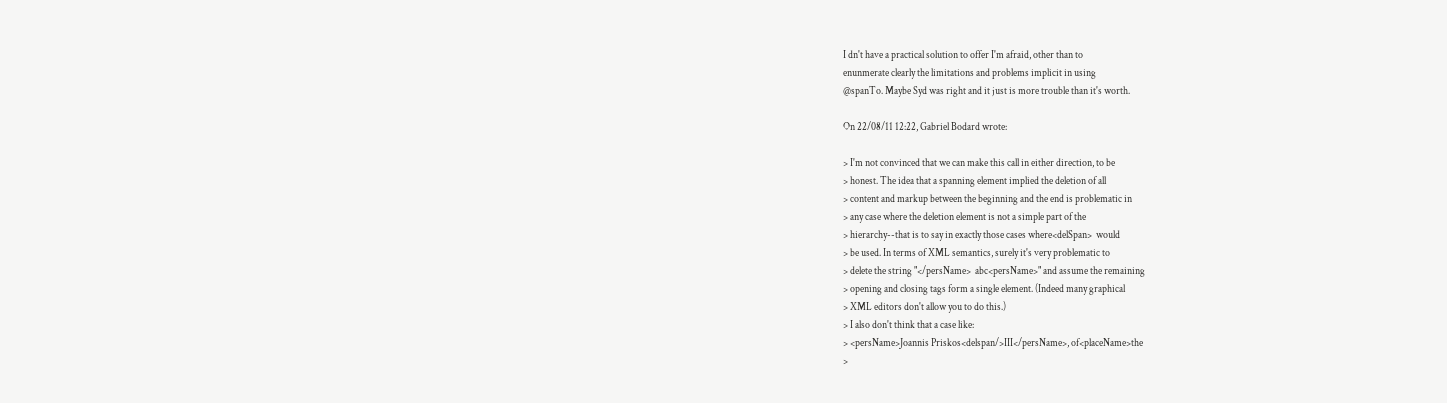I dn't have a practical solution to offer I'm afraid, other than to
enunmerate clearly the limitations and problems implicit in using
@spanTo. Maybe Syd was right and it just is more trouble than it's worth.

On 22/08/11 12:22, Gabriel Bodard wrote:

> I'm not convinced that we can make this call in either direction, to be
> honest. The idea that a spanning element implied the deletion of all
> content and markup between the beginning and the end is problematic in
> any case where the deletion element is not a simple part of the
> hierarchy--that is to say in exactly those cases where<delSpan>  would
> be used. In terms of XML semantics, surely it's very problematic to
> delete the string "</persName>  abc<persName>" and assume the remaining
> opening and closing tags form a single element. (Indeed many graphical
> XML editors don't allow you to do this.)
> I also don't think that a case like:
> <persName>Joannis Priskos<delspan/>III</persName>, of<placeName>the
>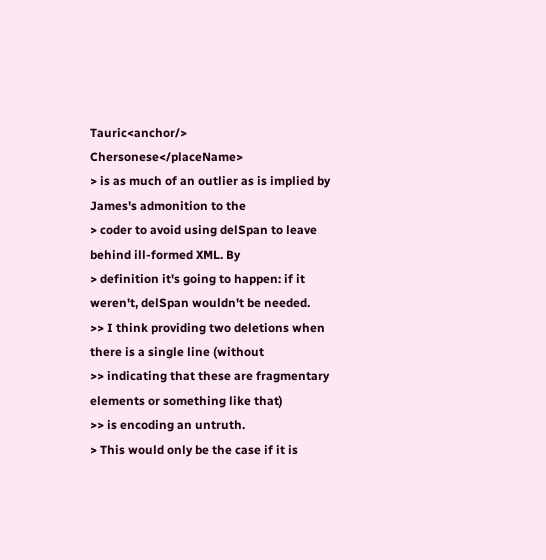Tauric<anchor/>  Chersonese</placeName>
> is as much of an outlier as is implied by James's admonition to the
> coder to avoid using delSpan to leave behind ill-formed XML. By
> definition it's going to happen: if it weren't, delSpan wouldn't be needed.
>> I think providing two deletions when there is a single line (without
>> indicating that these are fragmentary elements or something like that)
>> is encoding an untruth.
> This would only be the case if it is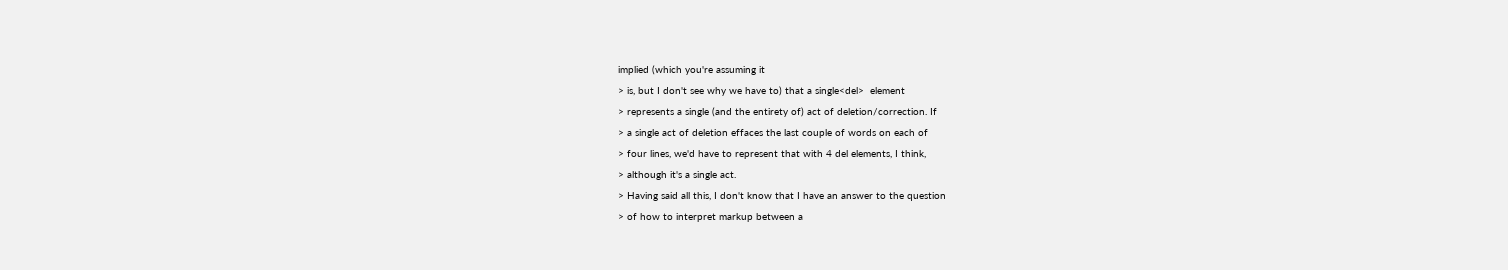implied (which you're assuming it
> is, but I don't see why we have to) that a single<del>  element
> represents a single (and the entirety of) act of deletion/correction. If
> a single act of deletion effaces the last couple of words on each of
> four lines, we'd have to represent that with 4 del elements, I think,
> although it's a single act.
> Having said all this, I don't know that I have an answer to the question
> of how to interpret markup between a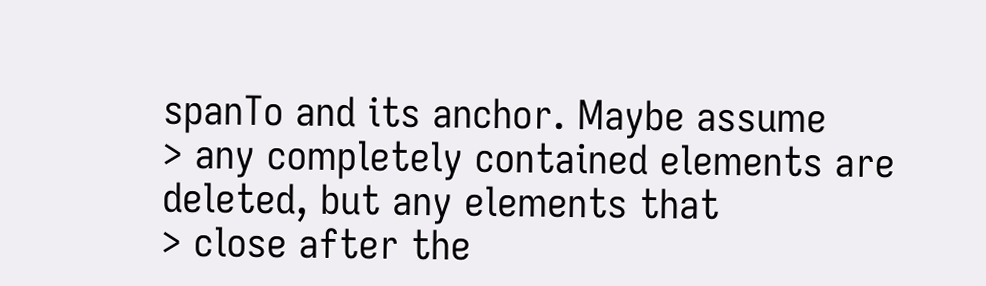spanTo and its anchor. Maybe assume
> any completely contained elements are deleted, but any elements that
> close after the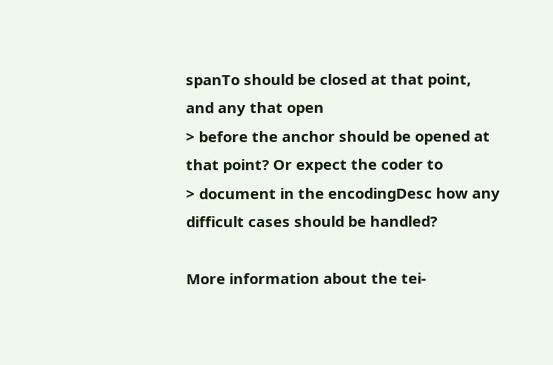spanTo should be closed at that point, and any that open
> before the anchor should be opened at that point? Or expect the coder to
> document in the encodingDesc how any difficult cases should be handled?

More information about the tei-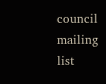council mailing list